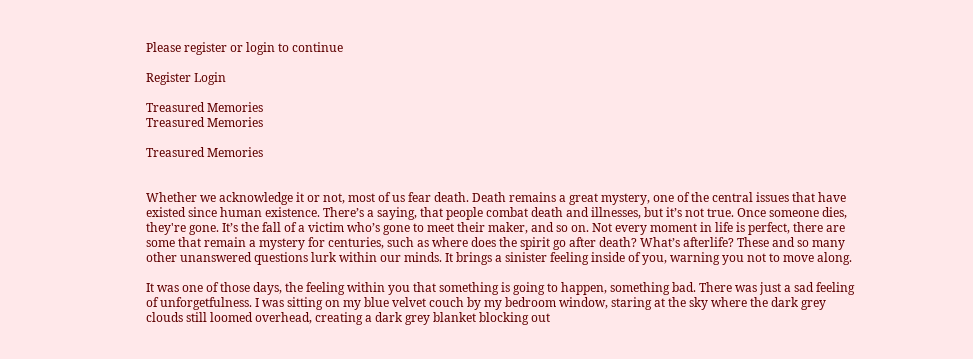Please register or login to continue

Register Login

Treasured Memories
Treasured Memories

Treasured Memories


Whether we acknowledge it or not, most of us fear death. Death remains a great mystery, one of the central issues that have existed since human existence. There’s a saying, that people combat death and illnesses, but it’s not true. Once someone dies, they're gone. It’s the fall of a victim who’s gone to meet their maker, and so on. Not every moment in life is perfect, there are some that remain a mystery for centuries, such as where does the spirit go after death? What’s afterlife? These and so many other unanswered questions lurk within our minds. It brings a sinister feeling inside of you, warning you not to move along.

It was one of those days, the feeling within you that something is going to happen, something bad. There was just a sad feeling of unforgetfulness. I was sitting on my blue velvet couch by my bedroom window, staring at the sky where the dark grey clouds still loomed overhead, creating a dark grey blanket blocking out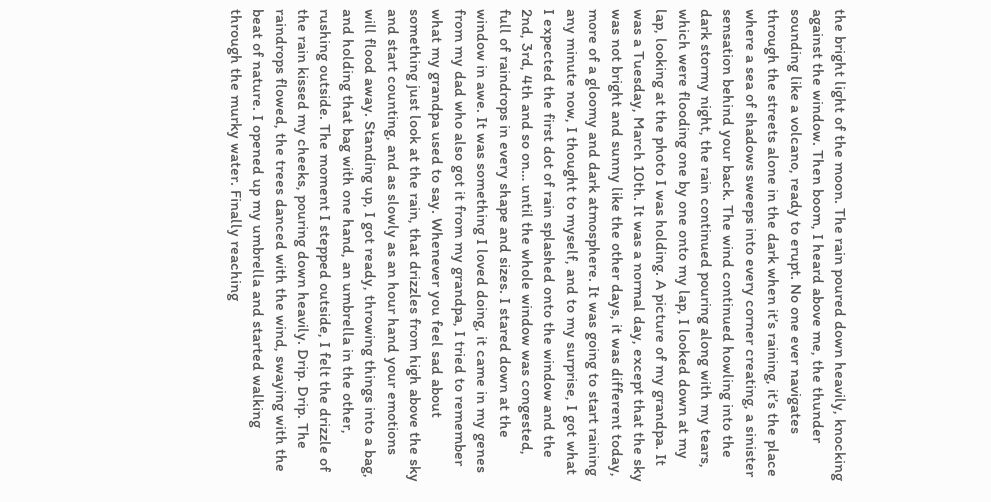the bright light of the moon. The rain poured down heavily, knocking against the window. Then boom, I heard above me, the thunder sounding like a volcano, ready to erupt. No one ever navigates through the streets alone in the dark when it’s raining, it’s the place where a sea of shadows sweeps into every corner creating, a sinister sensation behind your back. The wind continued howling into the dark stormy night, the rain continued pouring along with my tears, which were flooding one by one onto my lap, I looked down at my lap, looking at the photo I was holding. A picture of my grandpa. It was a Tuesday, March 10th. It was a normal day, except that the sky was not bright and sunny like the other days, it was different today, more of a gloomy and dark atmosphere. It was going to start raining any minute now, I thought to myself, and to my surprise, I got what I expected the first dot of rain splashed onto the window and the 2nd, 3rd, 4th and so on… until the whole window was congested, full of raindrops in every shape and sizes. I stared down at the window in awe. It was something I loved doing, it came in my genes from my dad who also got it from my grandpa, I tried to remember what my grandpa used to say. Whenever you feel sad about something just look at the rain, that drizzles from high above the sky and start counting, and as slowly as an hour hand your emotions will flood away. Standing up, I got ready, throwing things into a bag, and holding that bag with one hand, an umbrella in the other, rushing outside. The moment I stepped outside, I felt the drizzle of the rain kissed my cheeks, pouring down heavily. Drip. Drip. The raindrops flowed, the trees danced with the wind, swaying with the beat of nature. I opened up my umbrella and started walking through the murky water. Finally reaching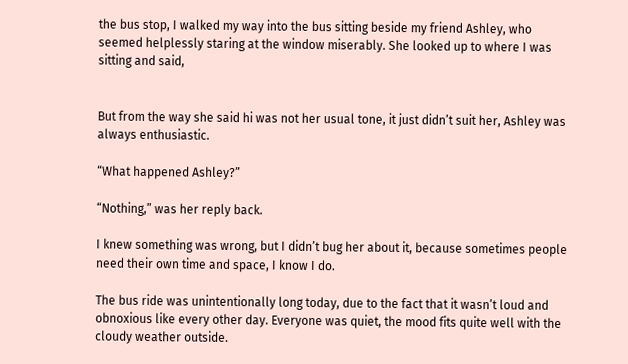the bus stop, I walked my way into the bus sitting beside my friend Ashley, who seemed helplessly staring at the window miserably. She looked up to where I was sitting and said,


But from the way she said hi was not her usual tone, it just didn’t suit her, Ashley was always enthusiastic.

“What happened Ashley?”

“Nothing,” was her reply back.

I knew something was wrong, but I didn’t bug her about it, because sometimes people need their own time and space, I know I do.

The bus ride was unintentionally long today, due to the fact that it wasn’t loud and obnoxious like every other day. Everyone was quiet, the mood fits quite well with the cloudy weather outside.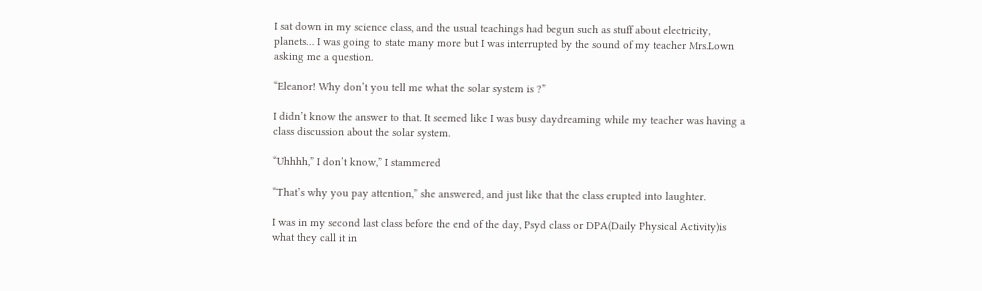I sat down in my science class, and the usual teachings had begun such as stuff about electricity, planets… I was going to state many more but I was interrupted by the sound of my teacher Mrs.Lown asking me a question.

“Eleanor! Why don’t you tell me what the solar system is ?”

I didn’t know the answer to that. It seemed like I was busy daydreaming while my teacher was having a class discussion about the solar system.

“Uhhhh,” I don’t know,” I stammered

“That’s why you pay attention,” she answered, and just like that the class erupted into laughter.

I was in my second last class before the end of the day, Psyd class or DPA(Daily Physical Activity)is what they call it in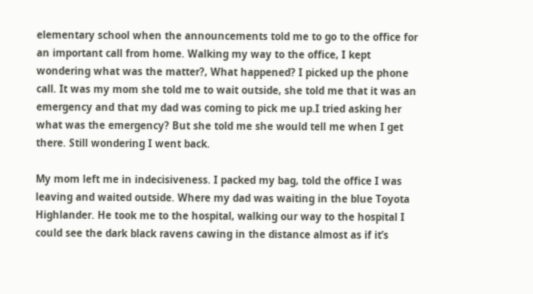elementary school when the announcements told me to go to the office for an important call from home. Walking my way to the office, I kept wondering what was the matter?, What happened? I picked up the phone call. It was my mom she told me to wait outside, she told me that it was an emergency and that my dad was coming to pick me up.I tried asking her what was the emergency? But she told me she would tell me when I get there. Still wondering I went back.

My mom left me in indecisiveness. I packed my bag, told the office I was leaving and waited outside. Where my dad was waiting in the blue Toyota Highlander. He took me to the hospital, walking our way to the hospital I could see the dark black ravens cawing in the distance almost as if it’s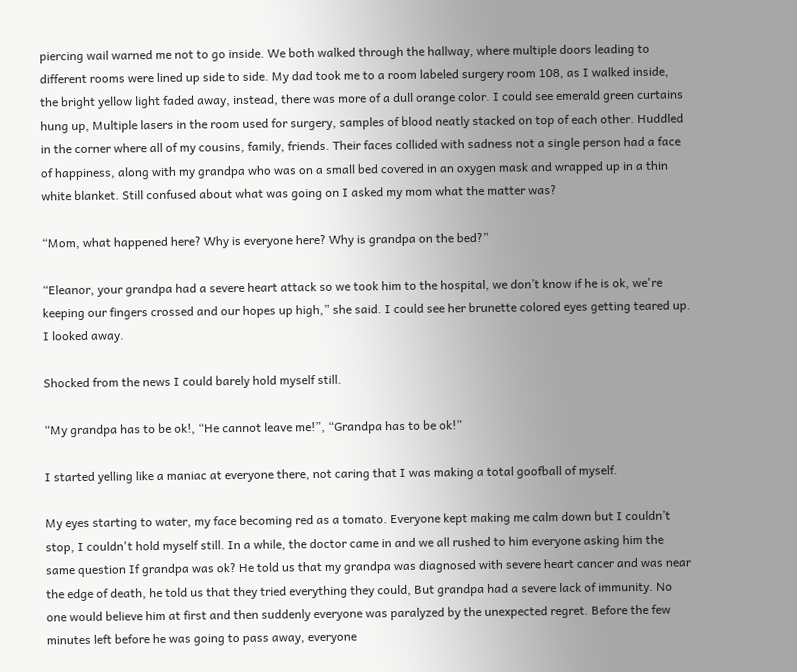piercing wail warned me not to go inside. We both walked through the hallway, where multiple doors leading to different rooms were lined up side to side. My dad took me to a room labeled surgery room 108, as I walked inside, the bright yellow light faded away, instead, there was more of a dull orange color. I could see emerald green curtains hung up, Multiple lasers in the room used for surgery, samples of blood neatly stacked on top of each other. Huddled in the corner where all of my cousins, family, friends. Their faces collided with sadness not a single person had a face of happiness, along with my grandpa who was on a small bed covered in an oxygen mask and wrapped up in a thin white blanket. Still confused about what was going on I asked my mom what the matter was?

“Mom, what happened here? Why is everyone here? Why is grandpa on the bed?”

“Eleanor, your grandpa had a severe heart attack so we took him to the hospital, we don’t know if he is ok, we're keeping our fingers crossed and our hopes up high,” she said. I could see her brunette colored eyes getting teared up. I looked away.

Shocked from the news I could barely hold myself still.

“My grandpa has to be ok!, “He cannot leave me!”, “Grandpa has to be ok!”

I started yelling like a maniac at everyone there, not caring that I was making a total goofball of myself.

My eyes starting to water, my face becoming red as a tomato. Everyone kept making me calm down but I couldn’t stop, I couldn't hold myself still. In a while, the doctor came in and we all rushed to him everyone asking him the same question If grandpa was ok? He told us that my grandpa was diagnosed with severe heart cancer and was near the edge of death, he told us that they tried everything they could, But grandpa had a severe lack of immunity. No one would believe him at first and then suddenly everyone was paralyzed by the unexpected regret. Before the few minutes left before he was going to pass away, everyone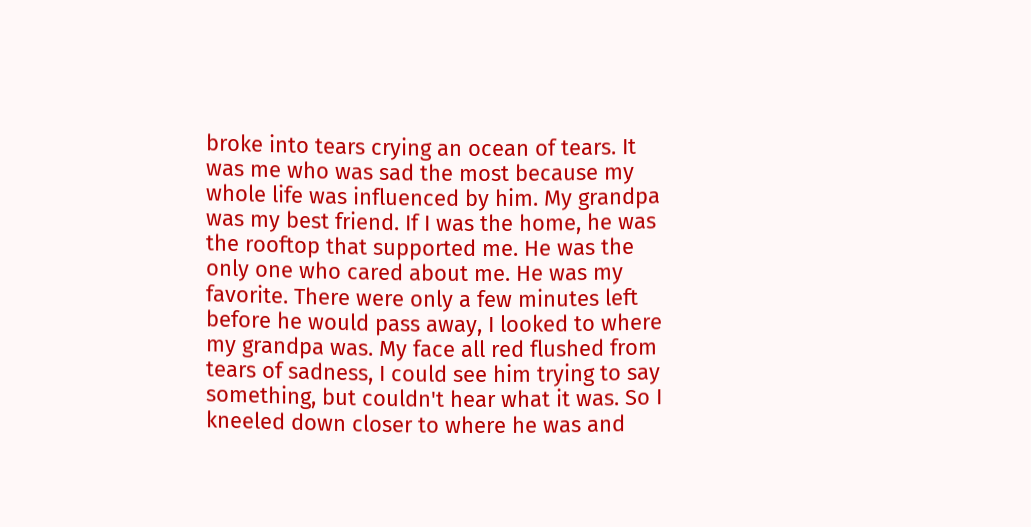broke into tears crying an ocean of tears. It was me who was sad the most because my whole life was influenced by him. My grandpa was my best friend. If I was the home, he was the rooftop that supported me. He was the only one who cared about me. He was my favorite. There were only a few minutes left before he would pass away, I looked to where my grandpa was. My face all red flushed from tears of sadness, I could see him trying to say something, but couldn't hear what it was. So I kneeled down closer to where he was and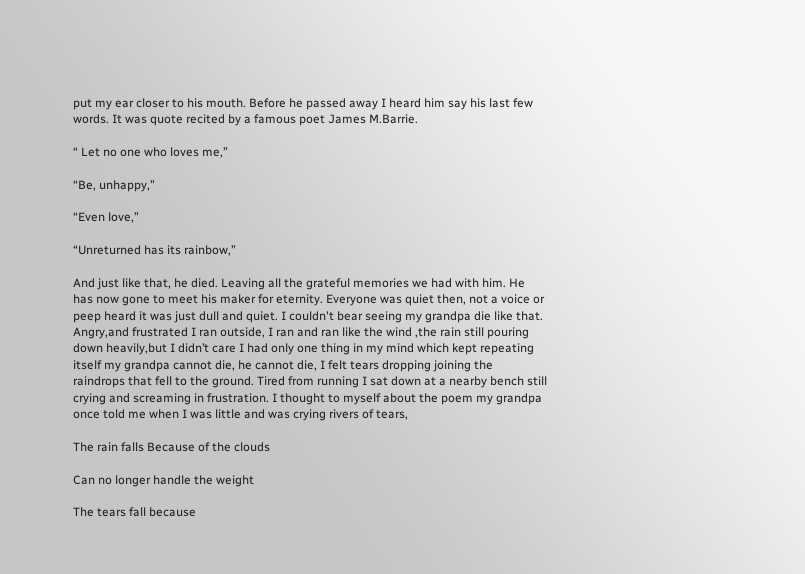put my ear closer to his mouth. Before he passed away I heard him say his last few words. It was quote recited by a famous poet James M.Barrie.

“ Let no one who loves me,”

“Be, unhappy,”

“Even love,”

“Unreturned has its rainbow,”

And just like that, he died. Leaving all the grateful memories we had with him. He has now gone to meet his maker for eternity. Everyone was quiet then, not a voice or peep heard it was just dull and quiet. I couldn't bear seeing my grandpa die like that. Angry,and frustrated I ran outside, I ran and ran like the wind ,the rain still pouring down heavily,but I didn’t care I had only one thing in my mind which kept repeating itself my grandpa cannot die, he cannot die, I felt tears dropping joining the raindrops that fell to the ground. Tired from running I sat down at a nearby bench still crying and screaming in frustration. I thought to myself about the poem my grandpa once told me when I was little and was crying rivers of tears,

The rain falls Because of the clouds

Can no longer handle the weight

The tears fall because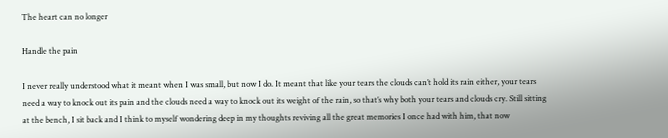The heart can no longer

Handle the pain

I never really understood what it meant when I was small, but now I do. It meant that like your tears the clouds can’t hold its rain either, your tears need a way to knock out its pain and the clouds need a way to knock out its weight of the rain, so that’s why both your tears and clouds cry. Still sitting at the bench, I sit back and I think to myself wondering deep in my thoughts reviving all the great memories I once had with him, that now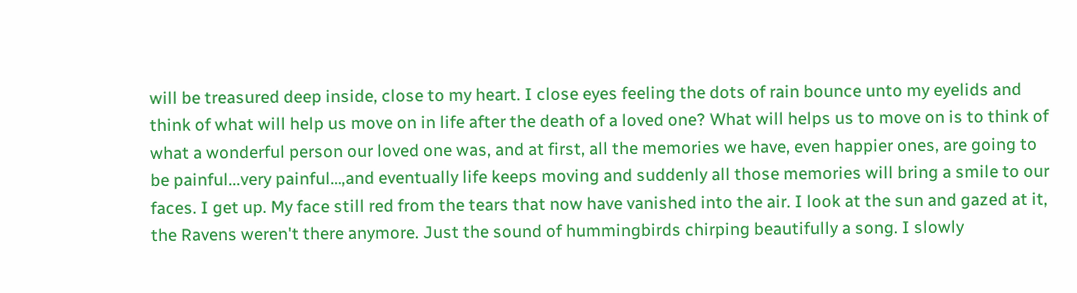will be treasured deep inside, close to my heart. I close eyes feeling the dots of rain bounce unto my eyelids and think of what will help us move on in life after the death of a loved one? What will helps us to move on is to think of what a wonderful person our loved one was, and at first, all the memories we have, even happier ones, are going to be painful...very painful…,and eventually life keeps moving and suddenly all those memories will bring a smile to our faces. I get up. My face still red from the tears that now have vanished into the air. I look at the sun and gazed at it, the Ravens weren't there anymore. Just the sound of hummingbirds chirping beautifully a song. I slowly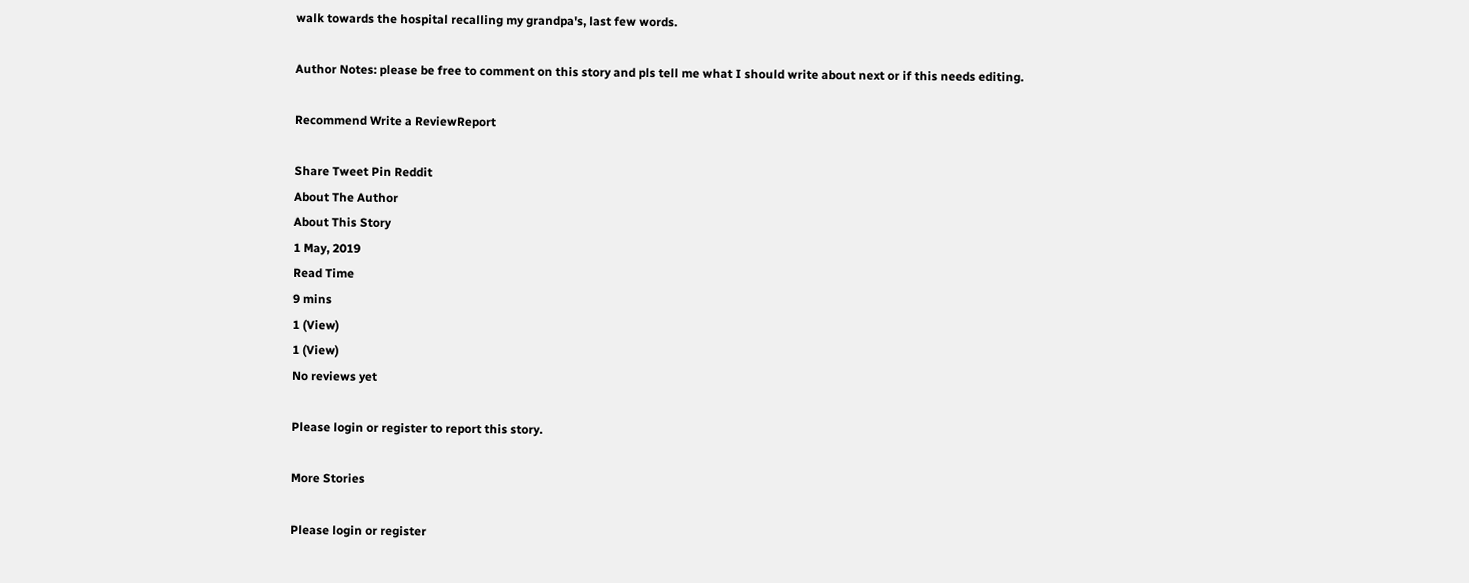walk towards the hospital recalling my grandpa's, last few words.

Author Notes: please be free to comment on this story and pls tell me what I should write about next or if this needs editing.

Recommend Write a ReviewReport

Share Tweet Pin Reddit
About The Author
About This Story
1 May, 2019
Read Time
9 mins
1 (View)
1 (View)
No reviews yet

Please login or register to report this story.

More Stories

Please login or register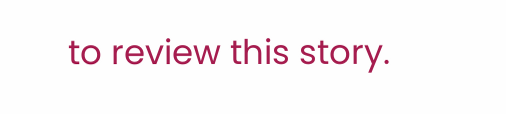to review this story.